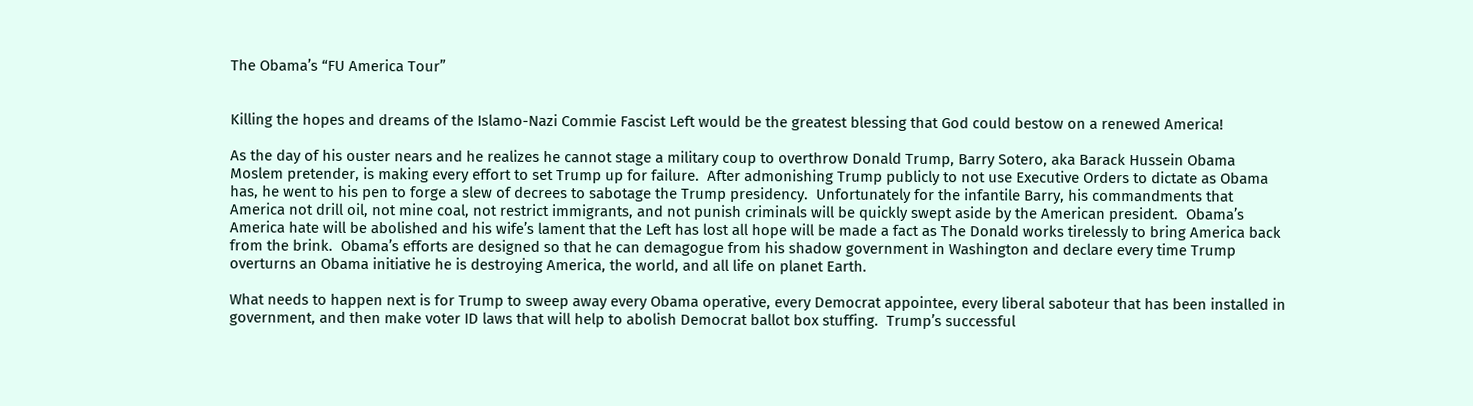The Obama’s “FU America Tour”


Killing the hopes and dreams of the Islamo-Nazi Commie Fascist Left would be the greatest blessing that God could bestow on a renewed America!

As the day of his ouster nears and he realizes he cannot stage a military coup to overthrow Donald Trump, Barry Sotero, aka Barack Hussein Obama Moslem pretender, is making every effort to set Trump up for failure.  After admonishing Trump publicly to not use Executive Orders to dictate as Obama has, he went to his pen to forge a slew of decrees to sabotage the Trump presidency.  Unfortunately for the infantile Barry, his commandments that America not drill oil, not mine coal, not restrict immigrants, and not punish criminals will be quickly swept aside by the American president.  Obama’s America hate will be abolished and his wife’s lament that the Left has lost all hope will be made a fact as The Donald works tirelessly to bring America back from the brink.  Obama’s efforts are designed so that he can demagogue from his shadow government in Washington and declare every time Trump overturns an Obama initiative he is destroying America, the world, and all life on planet Earth.

What needs to happen next is for Trump to sweep away every Obama operative, every Democrat appointee, every liberal saboteur that has been installed in government, and then make voter ID laws that will help to abolish Democrat ballot box stuffing.  Trump’s successful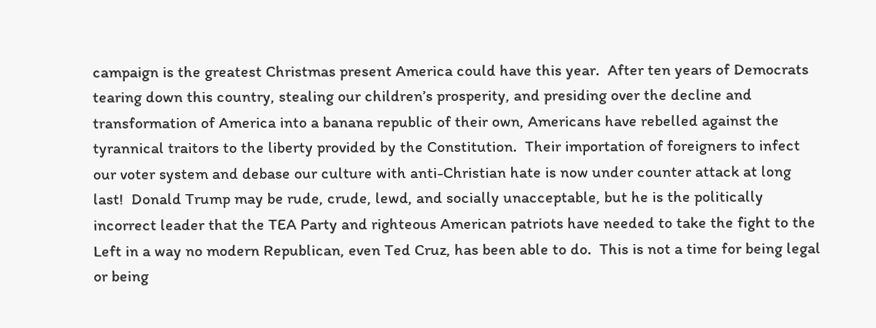campaign is the greatest Christmas present America could have this year.  After ten years of Democrats tearing down this country, stealing our children’s prosperity, and presiding over the decline and transformation of America into a banana republic of their own, Americans have rebelled against the tyrannical traitors to the liberty provided by the Constitution.  Their importation of foreigners to infect our voter system and debase our culture with anti-Christian hate is now under counter attack at long last!  Donald Trump may be rude, crude, lewd, and socially unacceptable, but he is the politically incorrect leader that the TEA Party and righteous American patriots have needed to take the fight to the Left in a way no modern Republican, even Ted Cruz, has been able to do.  This is not a time for being legal or being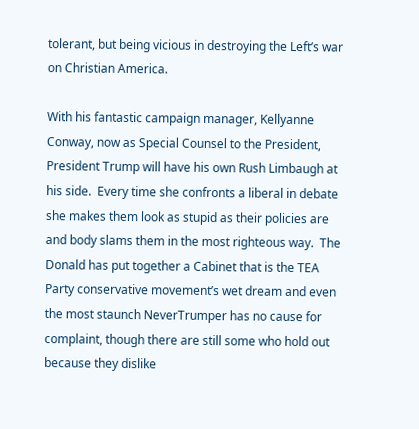tolerant, but being vicious in destroying the Left’s war on Christian America.

With his fantastic campaign manager, Kellyanne Conway, now as Special Counsel to the President, President Trump will have his own Rush Limbaugh at his side.  Every time she confronts a liberal in debate she makes them look as stupid as their policies are and body slams them in the most righteous way.  The Donald has put together a Cabinet that is the TEA Party conservative movement’s wet dream and even the most staunch NeverTrumper has no cause for complaint, though there are still some who hold out because they dislike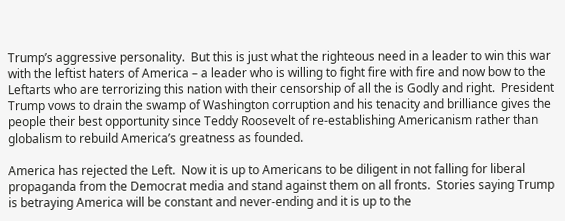Trump’s aggressive personality.  But this is just what the righteous need in a leader to win this war with the leftist haters of America – a leader who is willing to fight fire with fire and now bow to the Leftarts who are terrorizing this nation with their censorship of all the is Godly and right.  President Trump vows to drain the swamp of Washington corruption and his tenacity and brilliance gives the people their best opportunity since Teddy Roosevelt of re-establishing Americanism rather than globalism to rebuild America’s greatness as founded.

America has rejected the Left.  Now it is up to Americans to be diligent in not falling for liberal propaganda from the Democrat media and stand against them on all fronts.  Stories saying Trump is betraying America will be constant and never-ending and it is up to the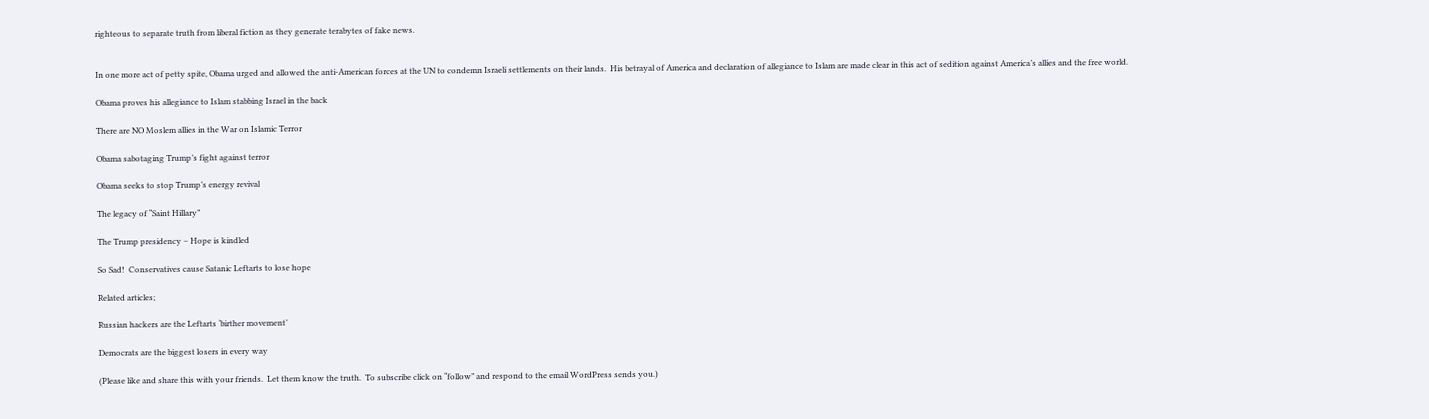righteous to separate truth from liberal fiction as they generate terabytes of fake news.


In one more act of petty spite, Obama urged and allowed the anti-American forces at the UN to condemn Israeli settlements on their lands.  His betrayal of America and declaration of allegiance to Islam are made clear in this act of sedition against America’s allies and the free world.

Obama proves his allegiance to Islam stabbing Israel in the back

There are NO Moslem allies in the War on Islamic Terror

Obama sabotaging Trump’s fight against terror

Obama seeks to stop Trump’s energy revival

The legacy of “Saint Hillary”

The Trump presidency – Hope is kindled

So Sad!  Conservatives cause Satanic Leftarts to lose hope

Related articles;

Russian hackers are the Leftarts ‘birther movement’

Democrats are the biggest losers in every way

(Please like and share this with your friends.  Let them know the truth.  To subscribe click on “follow” and respond to the email WordPress sends you.)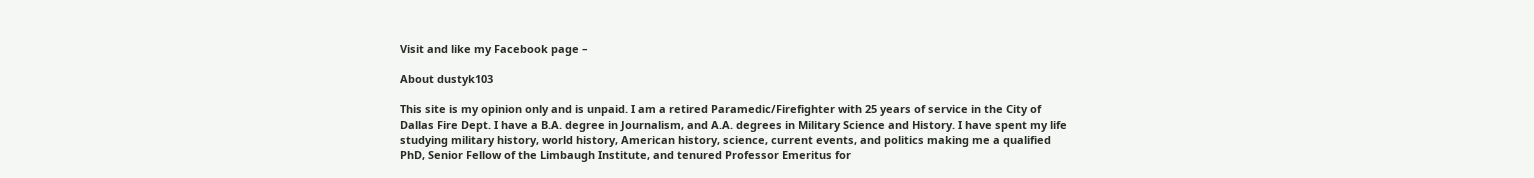Visit and like my Facebook page –

About dustyk103

This site is my opinion only and is unpaid. I am a retired Paramedic/Firefighter with 25 years of service in the City of Dallas Fire Dept. I have a B.A. degree in Journalism, and A.A. degrees in Military Science and History. I have spent my life studying military history, world history, American history, science, current events, and politics making me a qualified PhD, Senior Fellow of the Limbaugh Institute, and tenured Professor Emeritus for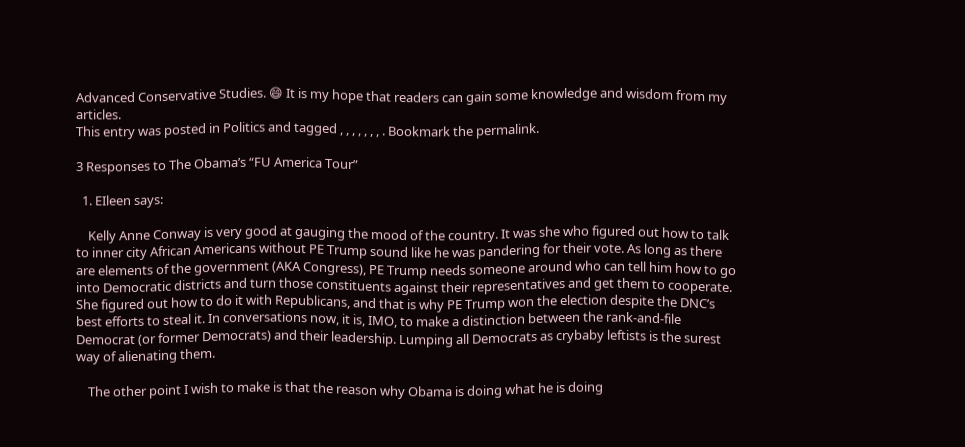Advanced Conservative Studies. 😄 It is my hope that readers can gain some knowledge and wisdom from my articles.
This entry was posted in Politics and tagged , , , , , , , . Bookmark the permalink.

3 Responses to The Obama’s “FU America Tour”

  1. EIleen says:

    Kelly Anne Conway is very good at gauging the mood of the country. It was she who figured out how to talk to inner city African Americans without PE Trump sound like he was pandering for their vote. As long as there are elements of the government (AKA Congress), PE Trump needs someone around who can tell him how to go into Democratic districts and turn those constituents against their representatives and get them to cooperate. She figured out how to do it with Republicans, and that is why PE Trump won the election despite the DNC’s best efforts to steal it. In conversations now, it is, IMO, to make a distinction between the rank-and-file Democrat (or former Democrats) and their leadership. Lumping all Democrats as crybaby leftists is the surest way of alienating them.

    The other point I wish to make is that the reason why Obama is doing what he is doing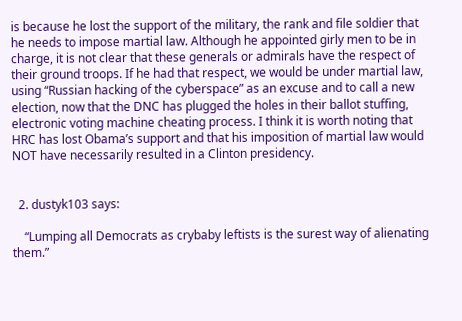is because he lost the support of the military, the rank and file soldier that he needs to impose martial law. Although he appointed girly men to be in charge, it is not clear that these generals or admirals have the respect of their ground troops. If he had that respect, we would be under martial law, using “Russian hacking of the cyberspace” as an excuse and to call a new election, now that the DNC has plugged the holes in their ballot stuffing, electronic voting machine cheating process. I think it is worth noting that HRC has lost Obama’s support and that his imposition of martial law would NOT have necessarily resulted in a Clinton presidency.


  2. dustyk103 says:

    “Lumping all Democrats as crybaby leftists is the surest way of alienating them.”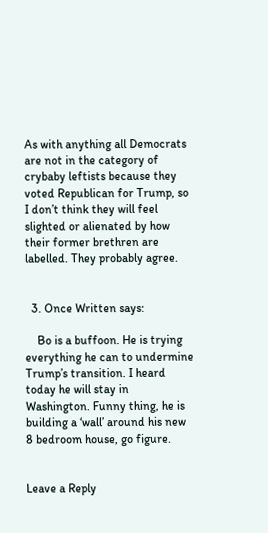As with anything all Democrats are not in the category of crybaby leftists because they voted Republican for Trump, so I don’t think they will feel slighted or alienated by how their former brethren are labelled. They probably agree.


  3. Once Written says:

    Bo is a buffoon. He is trying everything he can to undermine Trump’s transition. I heard today he will stay in Washington. Funny thing, he is building a ‘wall’ around his new 8 bedroom house, go figure.


Leave a Reply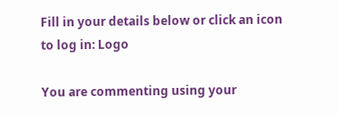Fill in your details below or click an icon to log in: Logo

You are commenting using your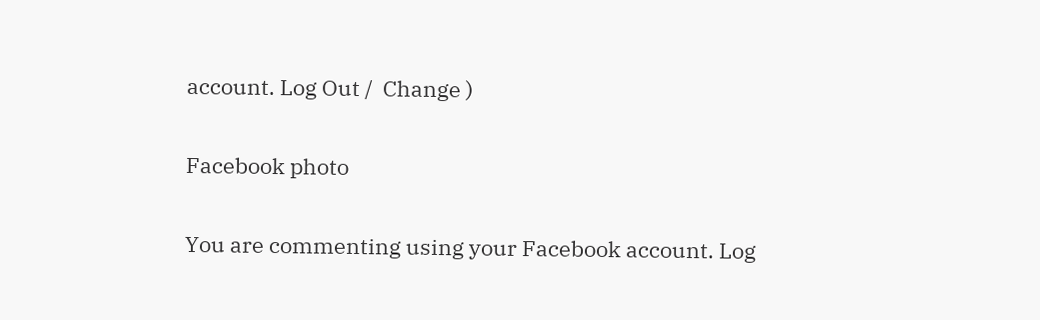account. Log Out /  Change )

Facebook photo

You are commenting using your Facebook account. Log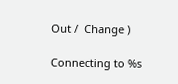Out /  Change )

Connecting to %s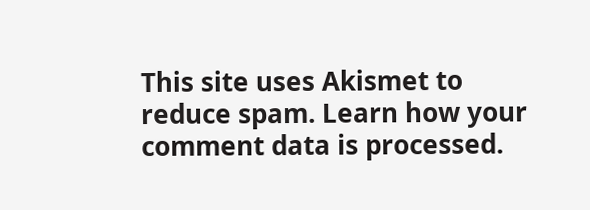This site uses Akismet to reduce spam. Learn how your comment data is processed.